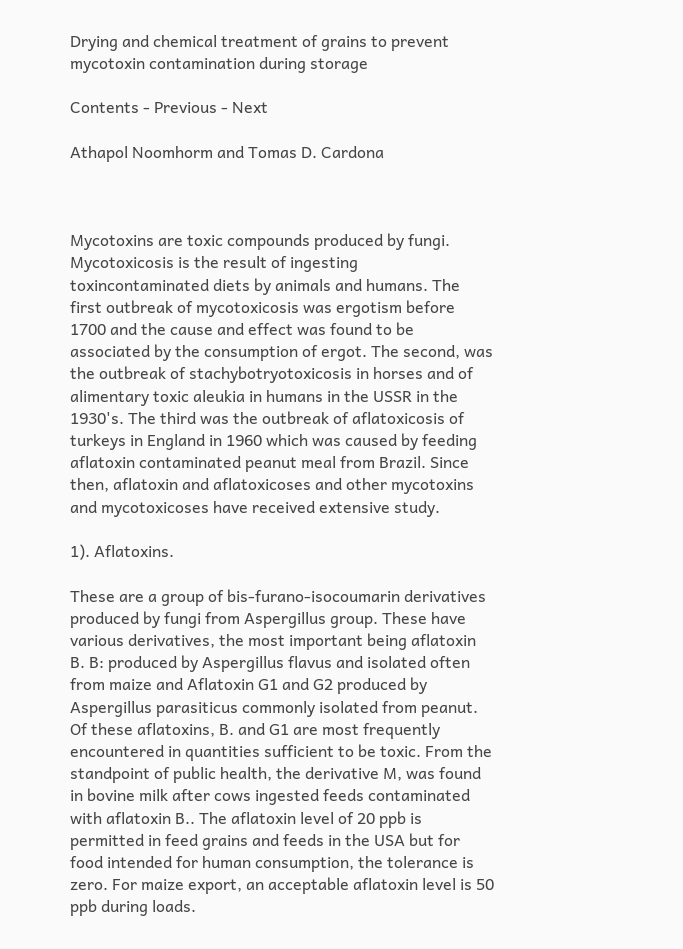Drying and chemical treatment of grains to prevent mycotoxin contamination during storage

Contents - Previous - Next

Athapol Noomhorm and Tomas D. Cardona



Mycotoxins are toxic compounds produced by fungi. Mycotoxicosis is the result of ingesting toxincontaminated diets by animals and humans. The first outbreak of mycotoxicosis was ergotism before 1700 and the cause and effect was found to be associated by the consumption of ergot. The second, was the outbreak of stachybotryotoxicosis in horses and of alimentary toxic aleukia in humans in the USSR in the 1930's. The third was the outbreak of aflatoxicosis of turkeys in England in 1960 which was caused by feeding aflatoxin contaminated peanut meal from Brazil. Since then, aflatoxin and aflatoxicoses and other mycotoxins and mycotoxicoses have received extensive study.

1). Aflatoxins.

These are a group of bis-furano-isocoumarin derivatives produced by fungi from Aspergillus group. These have various derivatives, the most important being aflatoxin B. B: produced by Aspergillus flavus and isolated often from maize and Aflatoxin G1 and G2 produced by Aspergillus parasiticus commonly isolated from peanut. Of these aflatoxins, B. and G1 are most frequently encountered in quantities sufficient to be toxic. From the standpoint of public health, the derivative M, was found in bovine milk after cows ingested feeds contaminated with aflatoxin B.. The aflatoxin level of 20 ppb is permitted in feed grains and feeds in the USA but for food intended for human consumption, the tolerance is zero. For maize export, an acceptable aflatoxin level is 50 ppb during loads.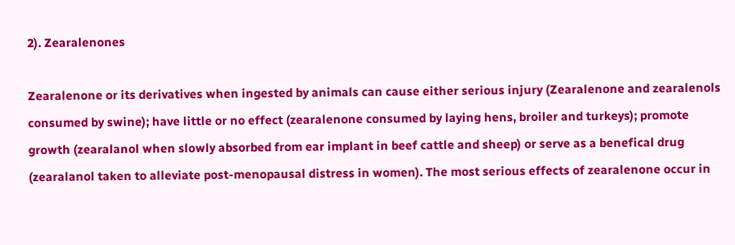2). Zearalenones

Zearalenone or its derivatives when ingested by animals can cause either serious injury (Zearalenone and zearalenols consumed by swine); have little or no effect (zearalenone consumed by laying hens, broiler and turkeys); promote growth (zearalanol when slowly absorbed from ear implant in beef cattle and sheep) or serve as a benefical drug (zearalanol taken to alleviate post-menopausal distress in women). The most serious effects of zearalenone occur in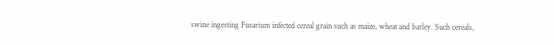swine ingesting Fusarium infected cereal grain such as maize, wheat and barley. Such cereals,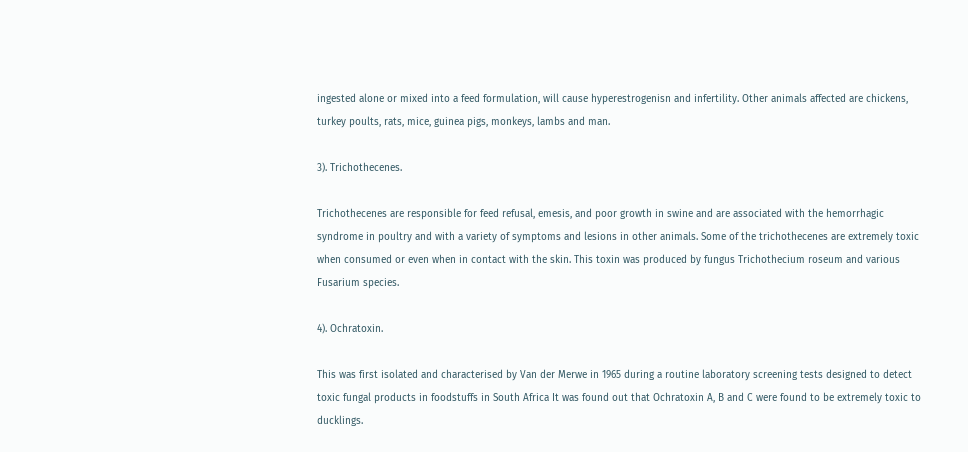ingested alone or mixed into a feed formulation, will cause hyperestrogenisn and infertility. Other animals affected are chickens, turkey poults, rats, mice, guinea pigs, monkeys, lambs and man.

3). Trichothecenes.

Trichothecenes are responsible for feed refusal, emesis, and poor growth in swine and are associated with the hemorrhagic syndrome in poultry and with a variety of symptoms and lesions in other animals. Some of the trichothecenes are extremely toxic when consumed or even when in contact with the skin. This toxin was produced by fungus Trichothecium roseum and various Fusarium species.

4). Ochratoxin.

This was first isolated and characterised by Van der Merwe in 1965 during a routine laboratory screening tests designed to detect toxic fungal products in foodstuffs in South Africa It was found out that Ochratoxin A, B and C were found to be extremely toxic to ducklings.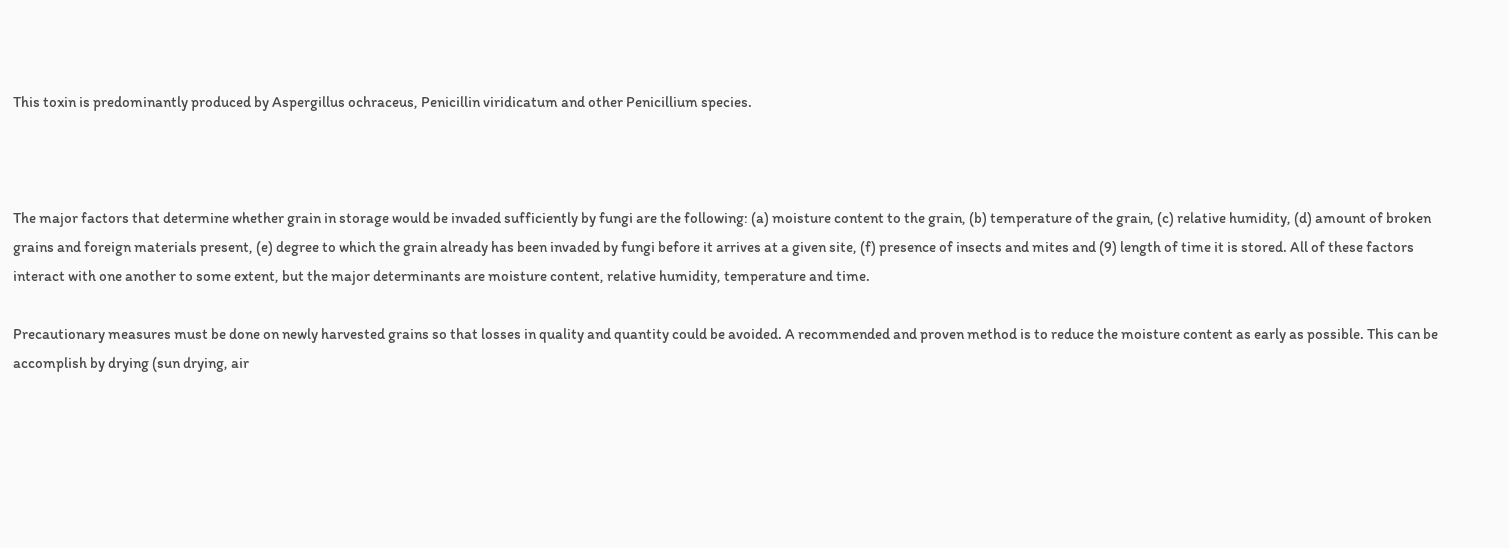This toxin is predominantly produced by Aspergillus ochraceus, Penicillin viridicatum and other Penicillium species.



The major factors that determine whether grain in storage would be invaded sufficiently by fungi are the following: (a) moisture content to the grain, (b) temperature of the grain, (c) relative humidity, (d) amount of broken grains and foreign materials present, (e) degree to which the grain already has been invaded by fungi before it arrives at a given site, (f) presence of insects and mites and (9) length of time it is stored. All of these factors interact with one another to some extent, but the major determinants are moisture content, relative humidity, temperature and time.

Precautionary measures must be done on newly harvested grains so that losses in quality and quantity could be avoided. A recommended and proven method is to reduce the moisture content as early as possible. This can be accomplish by drying (sun drying, air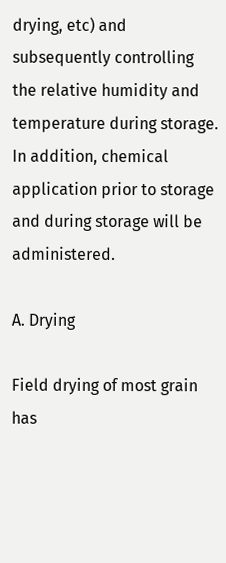drying, etc) and subsequently controlling the relative humidity and temperature during storage. In addition, chemical application prior to storage and during storage will be administered.

A. Drying

Field drying of most grain has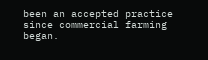been an accepted practice since commercial farming began.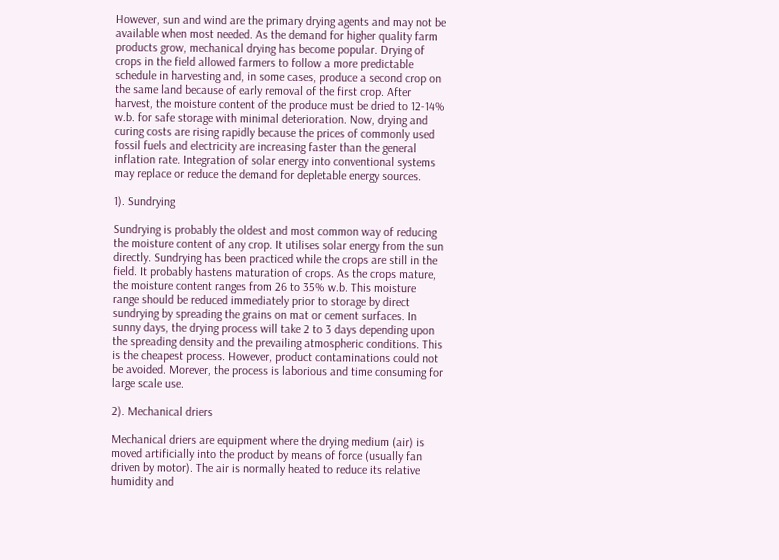However, sun and wind are the primary drying agents and may not be available when most needed. As the demand for higher quality farm products grow, mechanical drying has become popular. Drying of crops in the field allowed farmers to follow a more predictable schedule in harvesting and, in some cases, produce a second crop on the same land because of early removal of the first crop. After harvest, the moisture content of the produce must be dried to 12-14% w.b. for safe storage with minimal deterioration. Now, drying and curing costs are rising rapidly because the prices of commonly used fossil fuels and electricity are increasing faster than the general inflation rate. Integration of solar energy into conventional systems may replace or reduce the demand for depletable energy sources.

1). Sundrying

Sundrying is probably the oldest and most common way of reducing the moisture content of any crop. It utilises solar energy from the sun directly. Sundrying has been practiced while the crops are still in the field. It probably hastens maturation of crops. As the crops mature, the moisture content ranges from 26 to 35% w.b. This moisture range should be reduced immediately prior to storage by direct sundrying by spreading the grains on mat or cement surfaces. In sunny days, the drying process will take 2 to 3 days depending upon the spreading density and the prevailing atmospheric conditions. This is the cheapest process. However, product contaminations could not be avoided. Morever, the process is laborious and time consuming for large scale use.

2). Mechanical driers

Mechanical driers are equipment where the drying medium (air) is moved artificially into the product by means of force (usually fan driven by motor). The air is normally heated to reduce its relative humidity and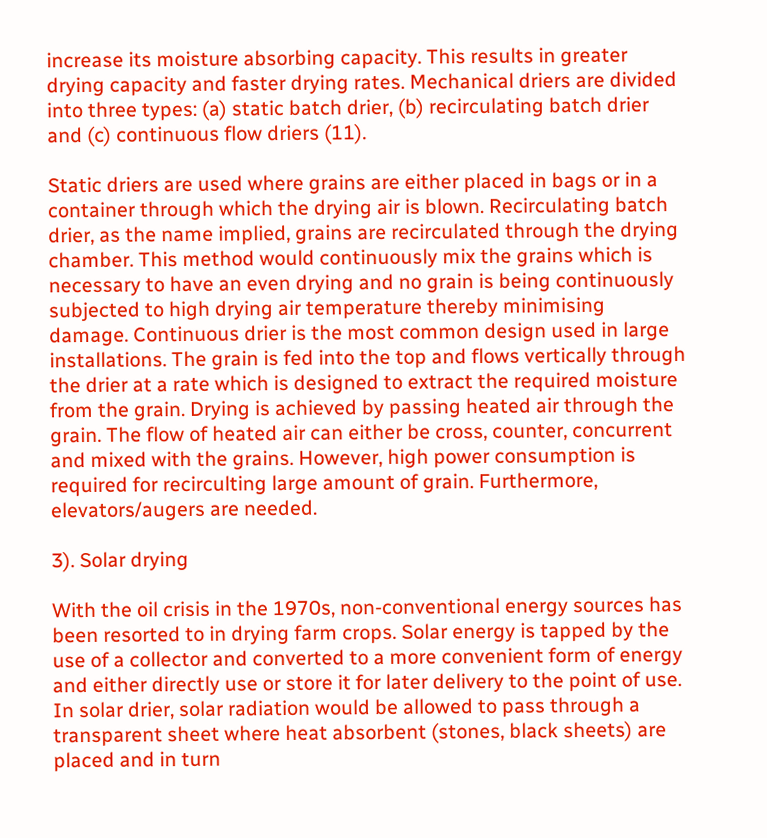increase its moisture absorbing capacity. This results in greater drying capacity and faster drying rates. Mechanical driers are divided into three types: (a) static batch drier, (b) recirculating batch drier and (c) continuous flow driers (11).

Static driers are used where grains are either placed in bags or in a container through which the drying air is blown. Recirculating batch drier, as the name implied, grains are recirculated through the drying chamber. This method would continuously mix the grains which is necessary to have an even drying and no grain is being continuously subjected to high drying air temperature thereby minimising damage. Continuous drier is the most common design used in large installations. The grain is fed into the top and flows vertically through the drier at a rate which is designed to extract the required moisture from the grain. Drying is achieved by passing heated air through the grain. The flow of heated air can either be cross, counter, concurrent and mixed with the grains. However, high power consumption is required for recirculting large amount of grain. Furthermore, elevators/augers are needed.

3). Solar drying

With the oil crisis in the 1970s, non-conventional energy sources has been resorted to in drying farm crops. Solar energy is tapped by the use of a collector and converted to a more convenient form of energy and either directly use or store it for later delivery to the point of use. In solar drier, solar radiation would be allowed to pass through a transparent sheet where heat absorbent (stones, black sheets) are placed and in turn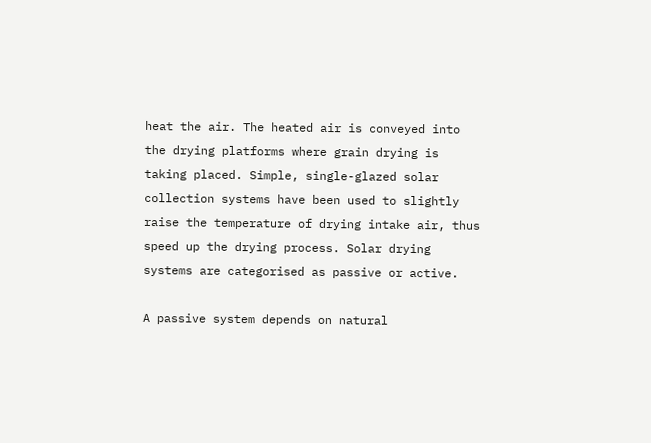heat the air. The heated air is conveyed into the drying platforms where grain drying is taking placed. Simple, single-glazed solar collection systems have been used to slightly raise the temperature of drying intake air, thus speed up the drying process. Solar drying systems are categorised as passive or active.

A passive system depends on natural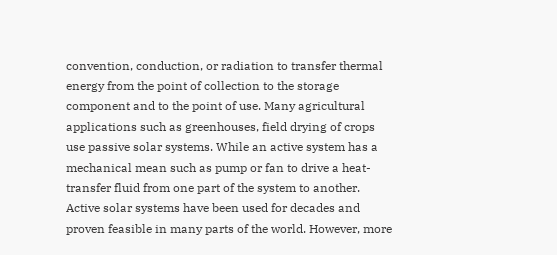convention, conduction, or radiation to transfer thermal energy from the point of collection to the storage component and to the point of use. Many agricultural applications such as greenhouses, field drying of crops use passive solar systems. While an active system has a mechanical mean such as pump or fan to drive a heat-transfer fluid from one part of the system to another. Active solar systems have been used for decades and proven feasible in many parts of the world. However, more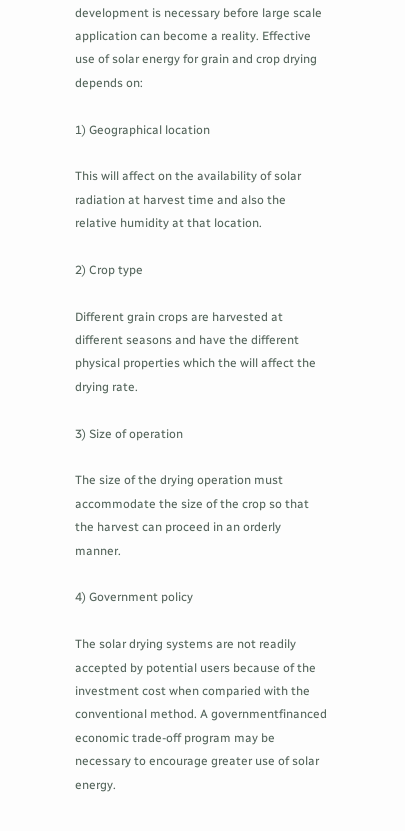development is necessary before large scale application can become a reality. Effective use of solar energy for grain and crop drying depends on:

1) Geographical location

This will affect on the availability of solar radiation at harvest time and also the relative humidity at that location.

2) Crop type

Different grain crops are harvested at different seasons and have the different physical properties which the will affect the drying rate.

3) Size of operation

The size of the drying operation must accommodate the size of the crop so that the harvest can proceed in an orderly manner.

4) Government policy

The solar drying systems are not readily accepted by potential users because of the investment cost when comparied with the conventional method. A governmentfinanced economic trade-off program may be necessary to encourage greater use of solar energy.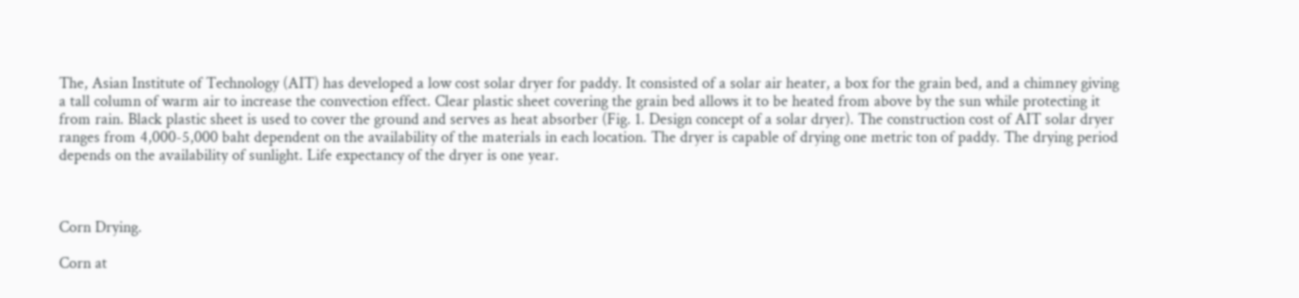The, Asian Institute of Technology (AIT) has developed a low cost solar dryer for paddy. It consisted of a solar air heater, a box for the grain bed, and a chimney giving a tall column of warm air to increase the convection effect. Clear plastic sheet covering the grain bed allows it to be heated from above by the sun while protecting it from rain. Black plastic sheet is used to cover the ground and serves as heat absorber (Fig. 1. Design concept of a solar dryer). The construction cost of AIT solar dryer ranges from 4,000-5,000 baht dependent on the availability of the materials in each location. The dryer is capable of drying one metric ton of paddy. The drying period depends on the availability of sunlight. Life expectancy of the dryer is one year.



Corn Drying.

Corn at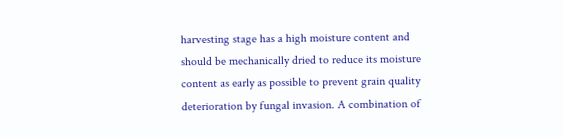harvesting stage has a high moisture content and should be mechanically dried to reduce its moisture content as early as possible to prevent grain quality deterioration by fungal invasion. A combination of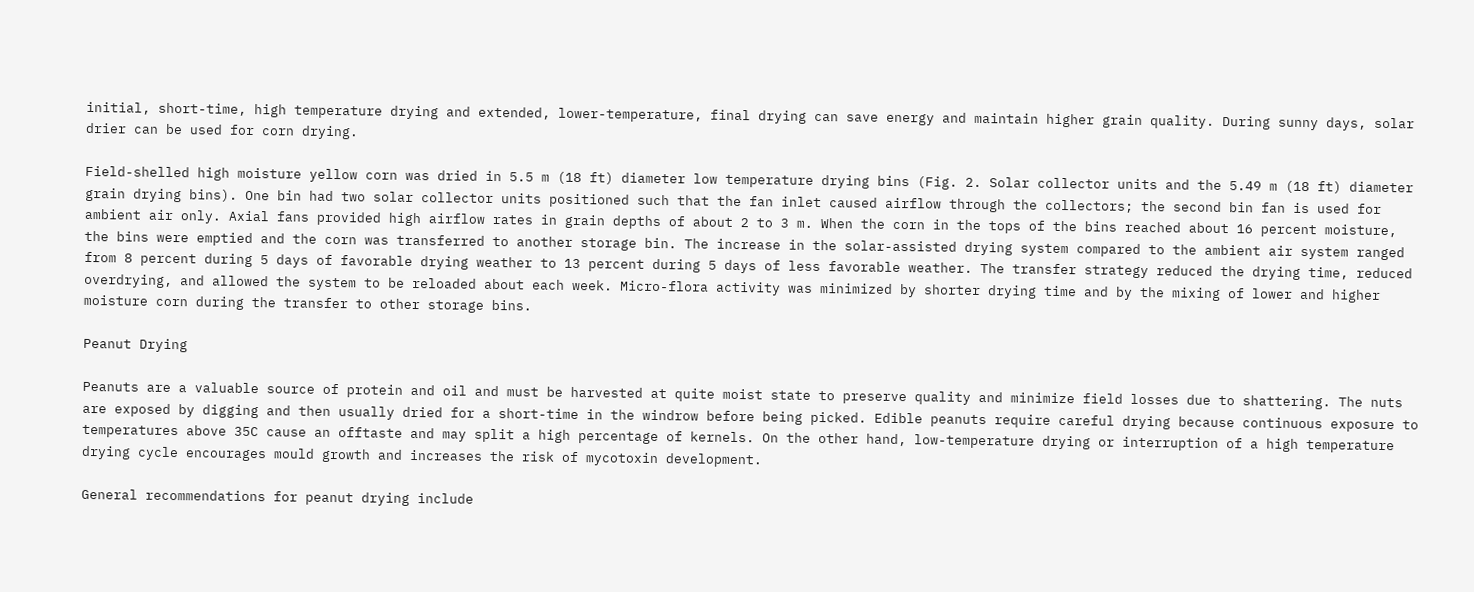initial, short-time, high temperature drying and extended, lower-temperature, final drying can save energy and maintain higher grain quality. During sunny days, solar drier can be used for corn drying.

Field-shelled high moisture yellow corn was dried in 5.5 m (18 ft) diameter low temperature drying bins (Fig. 2. Solar collector units and the 5.49 m (18 ft) diameter grain drying bins). One bin had two solar collector units positioned such that the fan inlet caused airflow through the collectors; the second bin fan is used for ambient air only. Axial fans provided high airflow rates in grain depths of about 2 to 3 m. When the corn in the tops of the bins reached about 16 percent moisture, the bins were emptied and the corn was transferred to another storage bin. The increase in the solar-assisted drying system compared to the ambient air system ranged from 8 percent during 5 days of favorable drying weather to 13 percent during 5 days of less favorable weather. The transfer strategy reduced the drying time, reduced overdrying, and allowed the system to be reloaded about each week. Micro-flora activity was minimized by shorter drying time and by the mixing of lower and higher moisture corn during the transfer to other storage bins.

Peanut Drying

Peanuts are a valuable source of protein and oil and must be harvested at quite moist state to preserve quality and minimize field losses due to shattering. The nuts are exposed by digging and then usually dried for a short-time in the windrow before being picked. Edible peanuts require careful drying because continuous exposure to temperatures above 35C cause an offtaste and may split a high percentage of kernels. On the other hand, low-temperature drying or interruption of a high temperature drying cycle encourages mould growth and increases the risk of mycotoxin development.

General recommendations for peanut drying include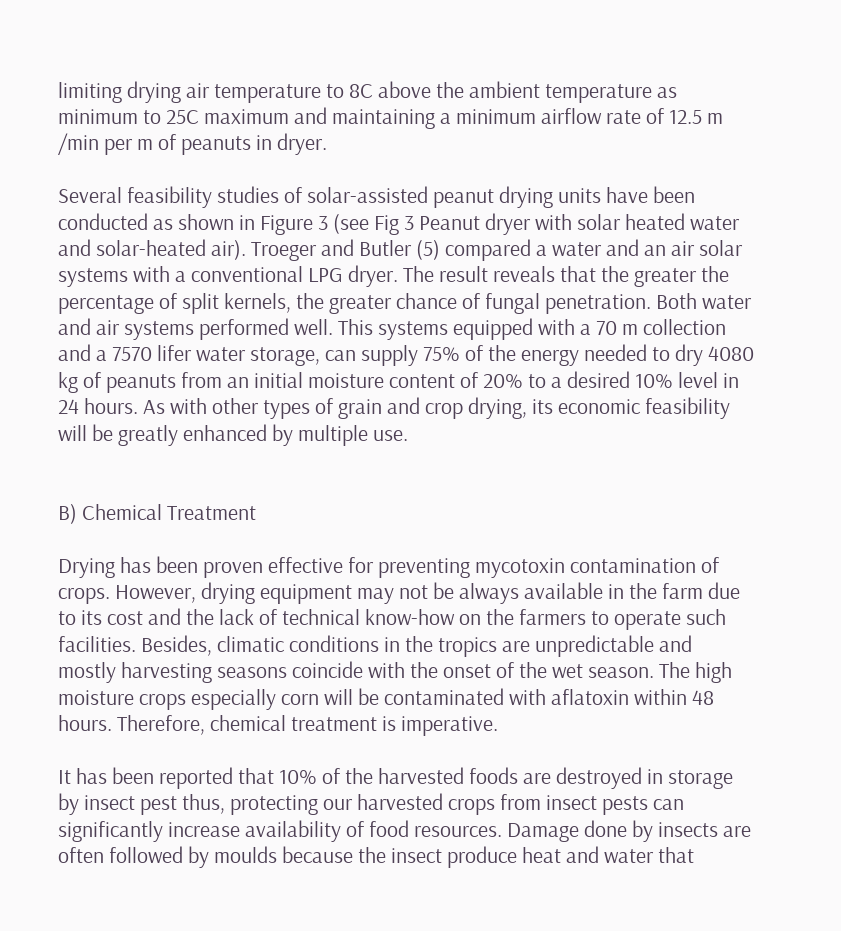limiting drying air temperature to 8C above the ambient temperature as minimum to 25C maximum and maintaining a minimum airflow rate of 12.5 m /min per m of peanuts in dryer.

Several feasibility studies of solar-assisted peanut drying units have been conducted as shown in Figure 3 (see Fig 3 Peanut dryer with solar heated water and solar-heated air). Troeger and Butler (5) compared a water and an air solar systems with a conventional LPG dryer. The result reveals that the greater the percentage of split kernels, the greater chance of fungal penetration. Both water and air systems performed well. This systems equipped with a 70 m collection and a 7570 lifer water storage, can supply 75% of the energy needed to dry 4080 kg of peanuts from an initial moisture content of 20% to a desired 10% level in 24 hours. As with other types of grain and crop drying, its economic feasibility will be greatly enhanced by multiple use.


B) Chemical Treatment

Drying has been proven effective for preventing mycotoxin contamination of crops. However, drying equipment may not be always available in the farm due to its cost and the lack of technical know-how on the farmers to operate such facilities. Besides, climatic conditions in the tropics are unpredictable and mostly harvesting seasons coincide with the onset of the wet season. The high moisture crops especially corn will be contaminated with aflatoxin within 48 hours. Therefore, chemical treatment is imperative.

It has been reported that 10% of the harvested foods are destroyed in storage by insect pest thus, protecting our harvested crops from insect pests can significantly increase availability of food resources. Damage done by insects are often followed by moulds because the insect produce heat and water that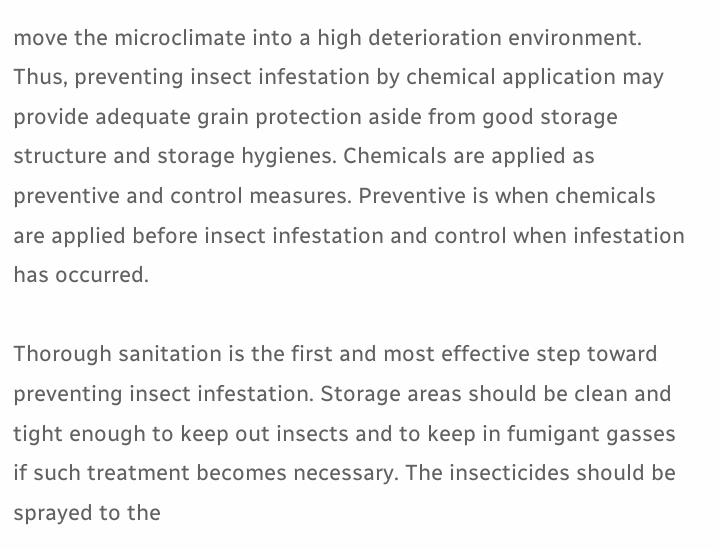move the microclimate into a high deterioration environment. Thus, preventing insect infestation by chemical application may provide adequate grain protection aside from good storage structure and storage hygienes. Chemicals are applied as preventive and control measures. Preventive is when chemicals are applied before insect infestation and control when infestation has occurred.

Thorough sanitation is the first and most effective step toward preventing insect infestation. Storage areas should be clean and tight enough to keep out insects and to keep in fumigant gasses if such treatment becomes necessary. The insecticides should be sprayed to the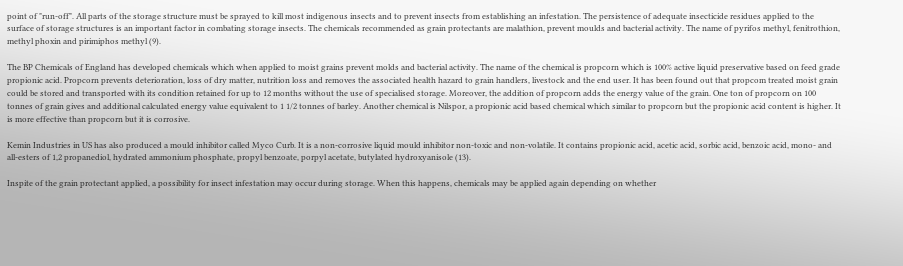point of "run-off". All parts of the storage structure must be sprayed to kill most indigenous insects and to prevent insects from establishing an infestation. The persistence of adequate insecticide residues applied to the surface of storage structures is an important factor in combating storage insects. The chemicals recommended as grain protectants are malathion, prevent moulds and bacterial activity. The name of pyrifos methyl, fenitrothion, methyl phoxin and pirimiphos methyl (9).

The BP Chemicals of England has developed chemicals which when applied to moist grains prevent molds and bacterial activity. The name of the chemical is propcorn which is 100% active liquid preservative based on feed grade propionic acid. Propcorn prevents deterioration, loss of dry matter, nutrition loss and removes the associated health hazard to grain handlers, livestock and the end user. It has been found out that propcom treated moist grain could be stored and transported with its condition retained for up to 12 months without the use of specialised storage. Moreover, the addition of propcorn adds the energy value of the grain. One ton of propcorn on 100 tonnes of grain gives and additional calculated energy value equivalent to 1 1/2 tonnes of barley. Another chemical is Nilspor, a propionic acid based chemical which similar to propcorn but the propionic acid content is higher. It is more effective than propcorn but it is corrosive.

Kemin Industries in US has also produced a mould inhibitor called Myco Curb. It is a non-corrosive liquid mould inhibitor non-toxic and non-volatile. It contains propionic acid, acetic acid, sorbic acid, benzoic acid, mono- and all-esters of 1,2 propanediol, hydrated ammonium phosphate, propyl benzoate, porpyl acetate, butylated hydroxyanisole (13).

Inspite of the grain protectant applied, a possibility for insect infestation may occur during storage. When this happens, chemicals may be applied again depending on whether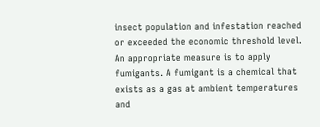insect population and infestation reached or exceeded the economic threshold level. An appropriate measure is to apply fumigants. A fumigant is a chemical that exists as a gas at ambient temperatures and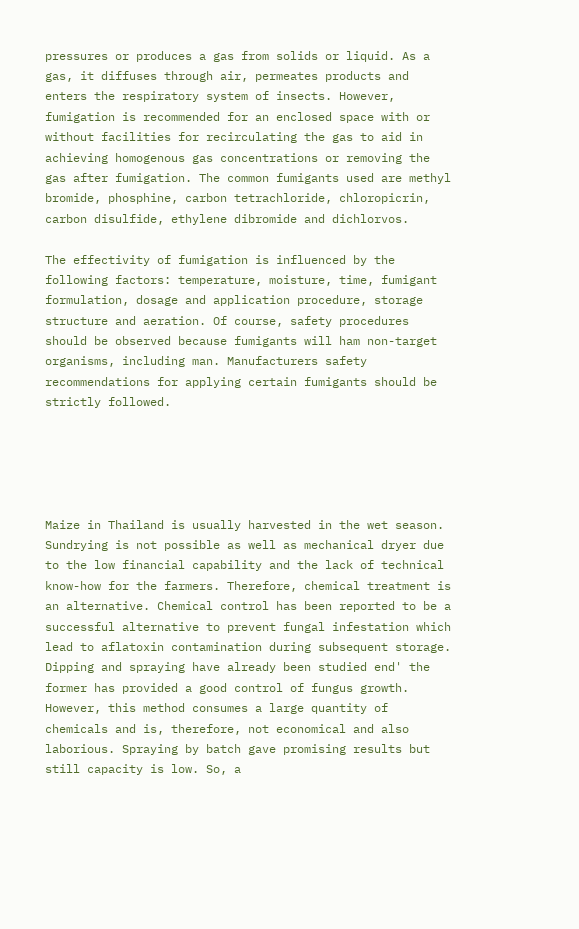pressures or produces a gas from solids or liquid. As a gas, it diffuses through air, permeates products and enters the respiratory system of insects. However, fumigation is recommended for an enclosed space with or without facilities for recirculating the gas to aid in achieving homogenous gas concentrations or removing the gas after fumigation. The common fumigants used are methyl bromide, phosphine, carbon tetrachloride, chloropicrin, carbon disulfide, ethylene dibromide and dichlorvos.

The effectivity of fumigation is influenced by the following factors: temperature, moisture, time, fumigant formulation, dosage and application procedure, storage structure and aeration. Of course, safety procedures should be observed because fumigants will ham non-target organisms, including man. Manufacturers safety recommendations for applying certain fumigants should be strictly followed.





Maize in Thailand is usually harvested in the wet season. Sundrying is not possible as well as mechanical dryer due to the low financial capability and the lack of technical know-how for the farmers. Therefore, chemical treatment is an alternative. Chemical control has been reported to be a successful alternative to prevent fungal infestation which lead to aflatoxin contamination during subsequent storage. Dipping and spraying have already been studied end' the former has provided a good control of fungus growth. However, this method consumes a large quantity of chemicals and is, therefore, not economical and also laborious. Spraying by batch gave promising results but still capacity is low. So, a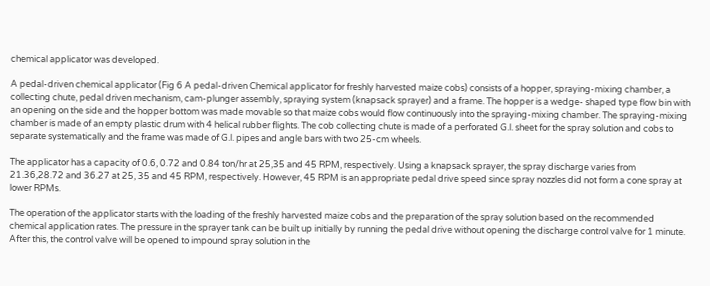chemical applicator was developed.

A pedal-driven chemical applicator (Fig 6 A pedal-driven Chemical applicator for freshly harvested maize cobs) consists of a hopper, spraying-mixing chamber, a collecting chute, pedal driven mechanism, cam-plunger assembly, spraying system (knapsack sprayer) and a frame. The hopper is a wedge- shaped type flow bin with an opening on the side and the hopper bottom was made movable so that maize cobs would flow continuously into the spraying-mixing chamber. The spraying-mixing chamber is made of an empty plastic drum with 4 helical rubber flights. The cob collecting chute is made of a perforated G.l. sheet for the spray solution and cobs to separate systematically and the frame was made of G.l. pipes and angle bars with two 25-cm wheels.

The applicator has a capacity of 0.6, 0.72 and 0.84 ton/hr at 25,35 and 45 RPM, respectively. Using a knapsack sprayer, the spray discharge varies from 21.36,28.72 and 36.27 at 25, 35 and 45 RPM, respectively. However, 45 RPM is an appropriate pedal drive speed since spray nozzles did not form a cone spray at lower RPMs.

The operation of the applicator starts with the loading of the freshly harvested maize cobs and the preparation of the spray solution based on the recommended chemical application rates. The pressure in the sprayer tank can be built up initially by running the pedal drive without opening the discharge control valve for 1 minute. After this, the control valve will be opened to impound spray solution in the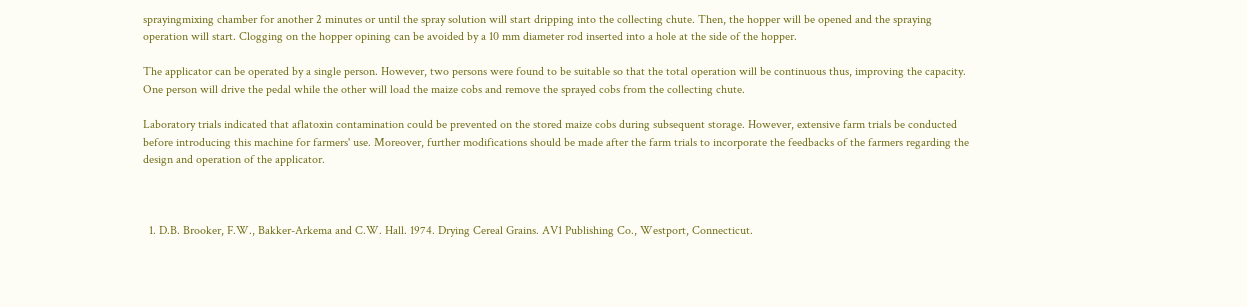sprayingmixing chamber for another 2 minutes or until the spray solution will start dripping into the collecting chute. Then, the hopper will be opened and the spraying operation will start. Clogging on the hopper opining can be avoided by a 10 mm diameter rod inserted into a hole at the side of the hopper.

The applicator can be operated by a single person. However, two persons were found to be suitable so that the total operation will be continuous thus, improving the capacity. One person will drive the pedal while the other will load the maize cobs and remove the sprayed cobs from the collecting chute.

Laboratory trials indicated that aflatoxin contamination could be prevented on the stored maize cobs during subsequent storage. However, extensive farm trials be conducted before introducing this machine for farmers' use. Moreover, further modifications should be made after the farm trials to incorporate the feedbacks of the farmers regarding the design and operation of the applicator.



  1. D.B. Brooker, F.W., Bakker-Arkema and C.W. Hall. 1974. Drying Cereal Grains. AV1 Publishing Co., Westport, Connecticut.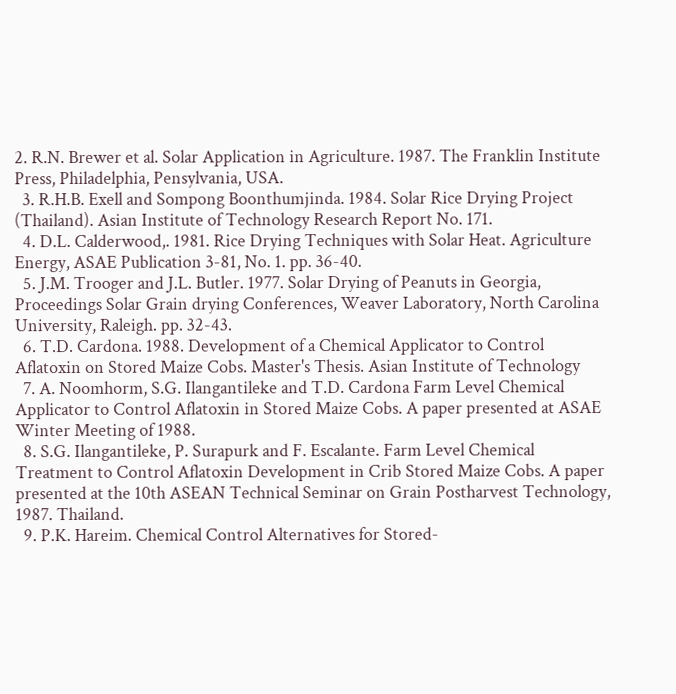2. R.N. Brewer et al. Solar Application in Agriculture. 1987. The Franklin Institute Press, Philadelphia, Pensylvania, USA.
  3. R.H.B. Exell and Sompong Boonthumjinda. 1984. Solar Rice Drying Project (Thailand). Asian Institute of Technology Research Report No. 171.
  4. D.L. Calderwood,. 1981. Rice Drying Techniques with Solar Heat. Agriculture Energy, ASAE Publication 3-81, No. 1. pp. 36-40.
  5. J.M. Trooger and J.L. Butler. 1977. Solar Drying of Peanuts in Georgia, Proceedings Solar Grain drying Conferences, Weaver Laboratory, North Carolina University, Raleigh. pp. 32-43.
  6. T.D. Cardona. 1988. Development of a Chemical Applicator to Control Aflatoxin on Stored Maize Cobs. Master's Thesis. Asian Institute of Technology
  7. A. Noomhorm, S.G. Ilangantileke and T.D. Cardona Farm Level Chemical Applicator to Control Aflatoxin in Stored Maize Cobs. A paper presented at ASAE Winter Meeting of 1988.
  8. S.G. Ilangantileke, P. Surapurk and F. Escalante. Farm Level Chemical Treatment to Control Aflatoxin Development in Crib Stored Maize Cobs. A paper presented at the 10th ASEAN Technical Seminar on Grain Postharvest Technology, 1987. Thailand.
  9. P.K. Hareim. Chemical Control Alternatives for Stored-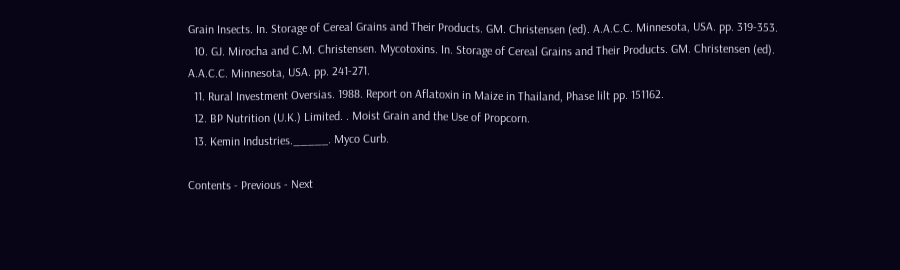Grain Insects. In. Storage of Cereal Grains and Their Products. GM. Christensen (ed). A.A.C.C. Minnesota, USA. pp. 319-353.
  10. GJ. Mirocha and C.M. Christensen. Mycotoxins. In. Storage of Cereal Grains and Their Products. GM. Christensen (ed). A.A.C.C. Minnesota, USA. pp. 241-271.
  11. Rural Investment Oversias. 1988. Report on Aflatoxin in Maize in Thailand, Phase lilt pp. 151162.
  12. BP Nutrition (U.K.) Limited. . Moist Grain and the Use of Propcorn.
  13. Kemin Industries._____. Myco Curb.

Contents - Previous - Next